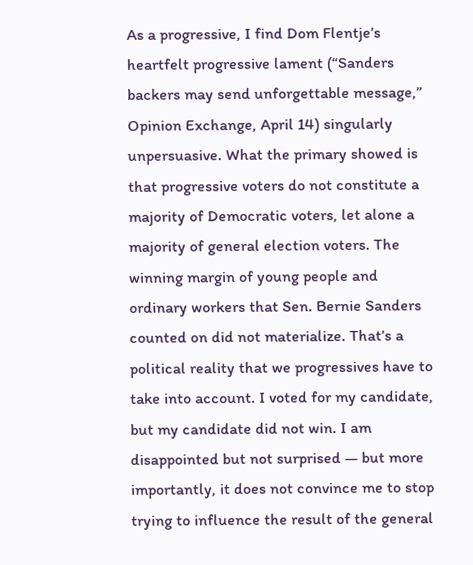As a progressive, I find Dom Flentje’s heartfelt progressive lament (“Sanders backers may send unforgettable message,” Opinion Exchange, April 14) singularly unpersuasive. What the primary showed is that progressive voters do not constitute a majority of Democratic voters, let alone a majority of general election voters. The winning margin of young people and ordinary workers that Sen. Bernie Sanders counted on did not materialize. That’s a political reality that we progressives have to take into account. I voted for my candidate, but my candidate did not win. I am disappointed but not surprised — but more importantly, it does not convince me to stop trying to influence the result of the general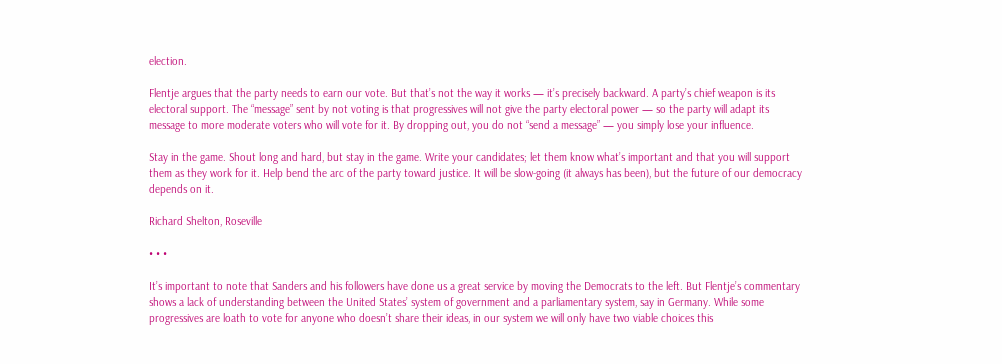election.

Flentje argues that the party needs to earn our vote. But that’s not the way it works — it’s precisely backward. A party’s chief weapon is its electoral support. The “message” sent by not voting is that progressives will not give the party electoral power — so the party will adapt its message to more moderate voters who will vote for it. By dropping out, you do not “send a message” — you simply lose your influence.

Stay in the game. Shout long and hard, but stay in the game. Write your candidates; let them know what’s important and that you will support them as they work for it. Help bend the arc of the party toward justice. It will be slow-going (it always has been), but the future of our democracy depends on it.

Richard Shelton, Roseville

• • •

It’s important to note that Sanders and his followers have done us a great service by moving the Democrats to the left. But Flentje’s commentary shows a lack of understanding between the United States’ system of government and a parliamentary system, say in Germany. While some progressives are loath to vote for anyone who doesn’t share their ideas, in our system we will only have two viable choices this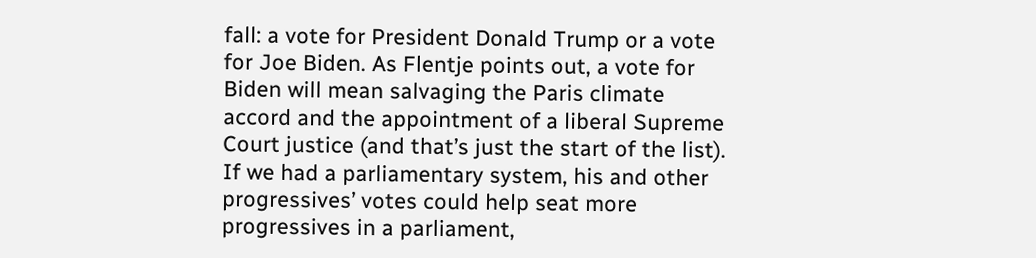fall: a vote for President Donald Trump or a vote for Joe Biden. As Flentje points out, a vote for Biden will mean salvaging the Paris climate accord and the appointment of a liberal Supreme Court justice (and that’s just the start of the list). If we had a parliamentary system, his and other progressives’ votes could help seat more progressives in a parliament,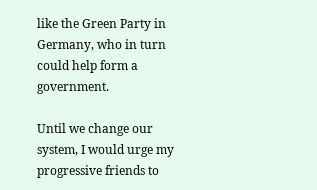like the Green Party in Germany, who in turn could help form a government.

Until we change our system, I would urge my progressive friends to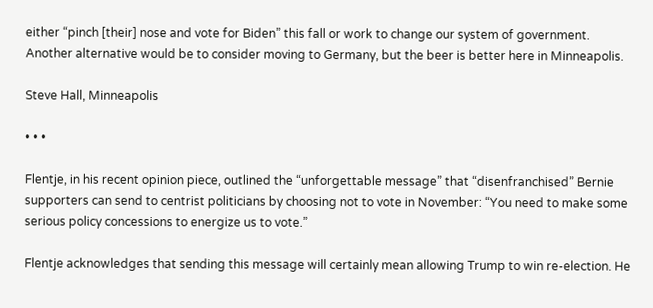either “pinch [their] nose and vote for Biden” this fall or work to change our system of government. Another alternative would be to consider moving to Germany, but the beer is better here in Minneapolis.

Steve Hall, Minneapolis

• • •

Flentje, in his recent opinion piece, outlined the “unforgettable message” that “disenfranchised” Bernie supporters can send to centrist politicians by choosing not to vote in November: “You need to make some serious policy concessions to energize us to vote.”

Flentje acknowledges that sending this message will certainly mean allowing Trump to win re-election. He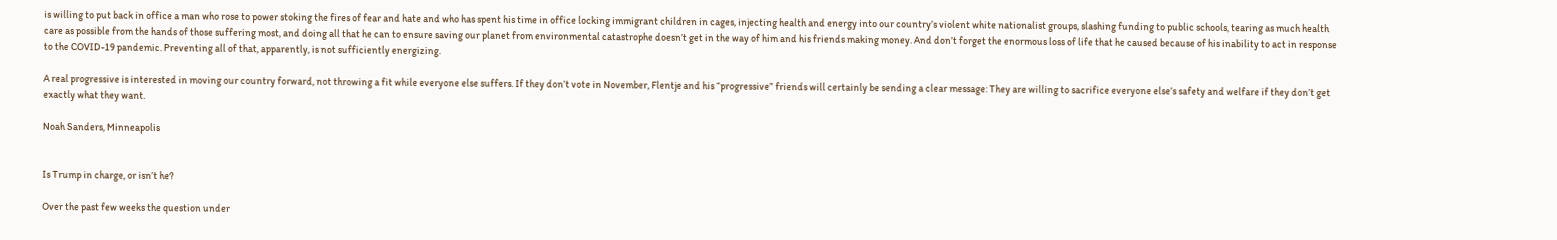is willing to put back in office a man who rose to power stoking the fires of fear and hate and who has spent his time in office locking immigrant children in cages, injecting health and energy into our country’s violent white nationalist groups, slashing funding to public schools, tearing as much health care as possible from the hands of those suffering most, and doing all that he can to ensure saving our planet from environmental catastrophe doesn’t get in the way of him and his friends making money. And don’t forget the enormous loss of life that he caused because of his inability to act in response to the COVID-19 pandemic. Preventing all of that, apparently, is not sufficiently energizing.

A real progressive is interested in moving our country forward, not throwing a fit while everyone else suffers. If they don’t vote in November, Flentje and his “progressive” friends will certainly be sending a clear message: They are willing to sacrifice everyone else’s safety and welfare if they don’t get exactly what they want.

Noah Sanders, Minneapolis


Is Trump in charge, or isn’t he?

Over the past few weeks the question under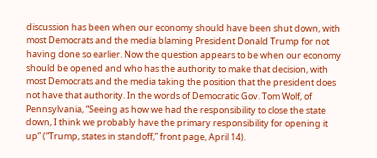discussion has been when our economy should have been shut down, with most Democrats and the media blaming President Donald Trump for not having done so earlier. Now the question appears to be when our economy should be opened and who has the authority to make that decision, with most Democrats and the media taking the position that the president does not have that authority. In the words of Democratic Gov. Tom Wolf, of Pennsylvania, “Seeing as how we had the responsibility to close the state down, I think we probably have the primary responsibility for opening it up” (“Trump, states in standoff,” front page, April 14).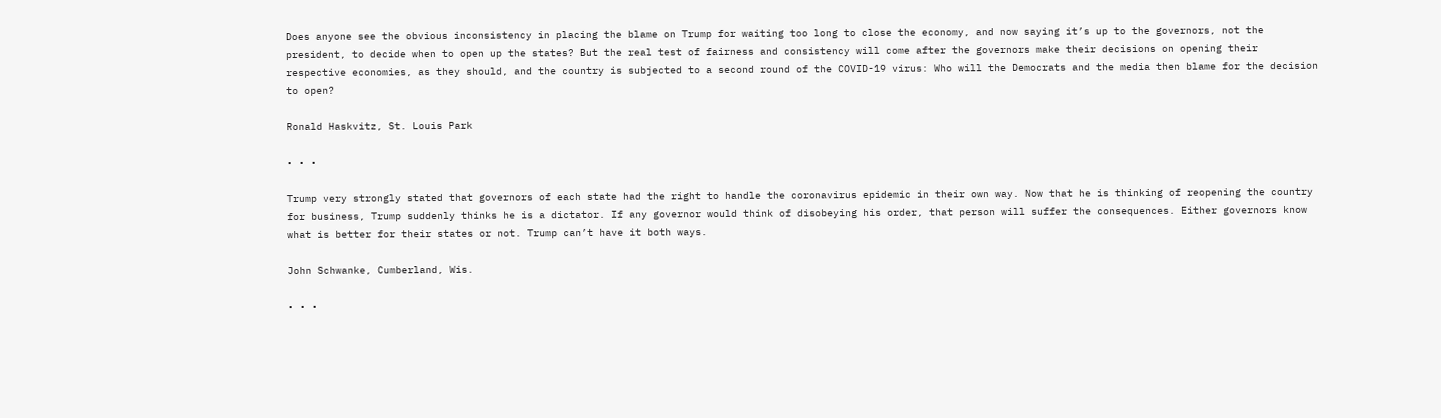Does anyone see the obvious inconsistency in placing the blame on Trump for waiting too long to close the economy, and now saying it’s up to the governors, not the president, to decide when to open up the states? But the real test of fairness and consistency will come after the governors make their decisions on opening their respective economies, as they should, and the country is subjected to a second round of the COVID-19 virus: Who will the Democrats and the media then blame for the decision to open?

Ronald Haskvitz, St. Louis Park

• • •

Trump very strongly stated that governors of each state had the right to handle the coronavirus epidemic in their own way. Now that he is thinking of reopening the country for business, Trump suddenly thinks he is a dictator. If any governor would think of disobeying his order, that person will suffer the consequences. Either governors know what is better for their states or not. Trump can’t have it both ways.

John Schwanke, Cumberland, Wis.

• • •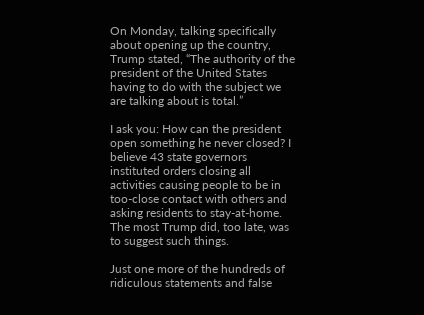On Monday, talking specifically about opening up the country, Trump stated, “The authority of the president of the United States having to do with the subject we are talking about is total.”

I ask you: How can the president open something he never closed? I believe 43 state governors instituted orders closing all activities causing people to be in too-close contact with others and asking residents to stay-at-home. The most Trump did, too late, was to suggest such things.

Just one more of the hundreds of ridiculous statements and false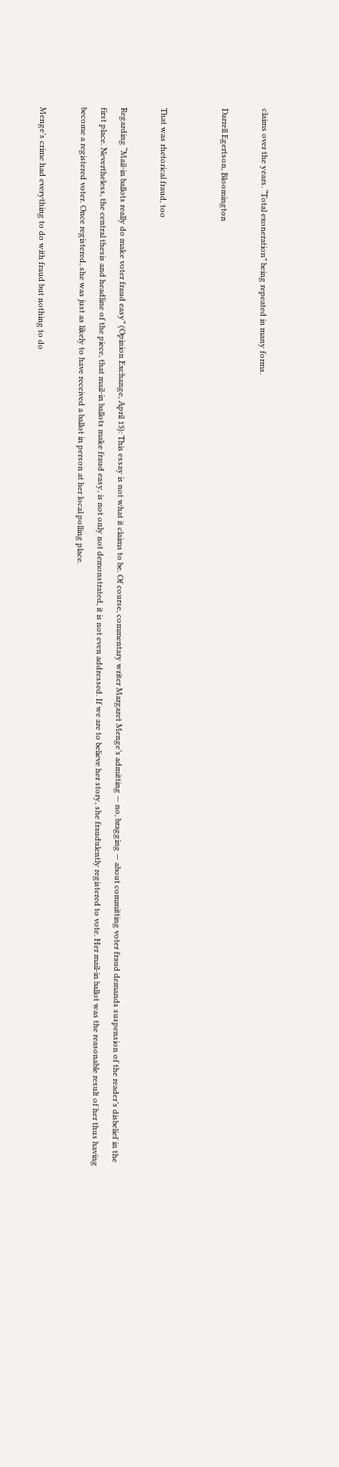claims over the years. “Total exoneration” being repeated in many forms.

Darrell Egertson, Bloomington


That was rhetorical fraud, too

Regarding “Mail-in ballots really do make voter fraud easy” (Opinion Exchange, April 13): This essay is not what it claims to be. Of course, commentary writer Margaret Menge’s admitting — no, bragging — about committing voter fraud demands suspension of the reader’s disbelief in the first place. Nevertheless, the central thesis and headline of the piece, that mail-in ballots make fraud easy, is not only not demonstrated, it is not even addressed. If we are to believe her story, she fraudulently registered to vote. Her mail-in ballot was the reasonable result of her thus having become a registered voter. Once registered, she was just as likely to have received a ballot in person at her local polling place.

Menge’s crime had everything to do with fraud but nothing to do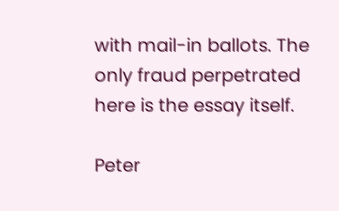with mail-in ballots. The only fraud perpetrated here is the essay itself.

Peter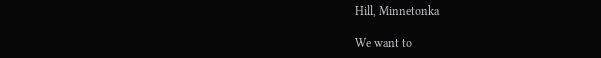Hill, Minnetonka

We want to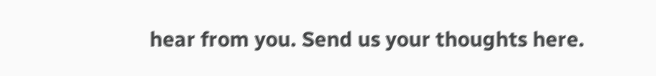hear from you. Send us your thoughts here.